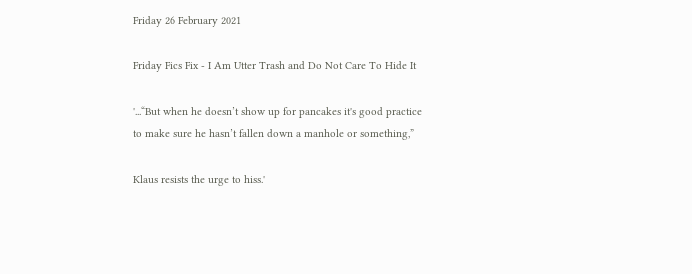Friday 26 February 2021

Friday Fics Fix - I Am Utter Trash and Do Not Care To Hide It

'...“But when he doesn’t show up for pancakes it's good practice to make sure he hasn’t fallen down a manhole or something,”

Klaus resists the urge to hiss.'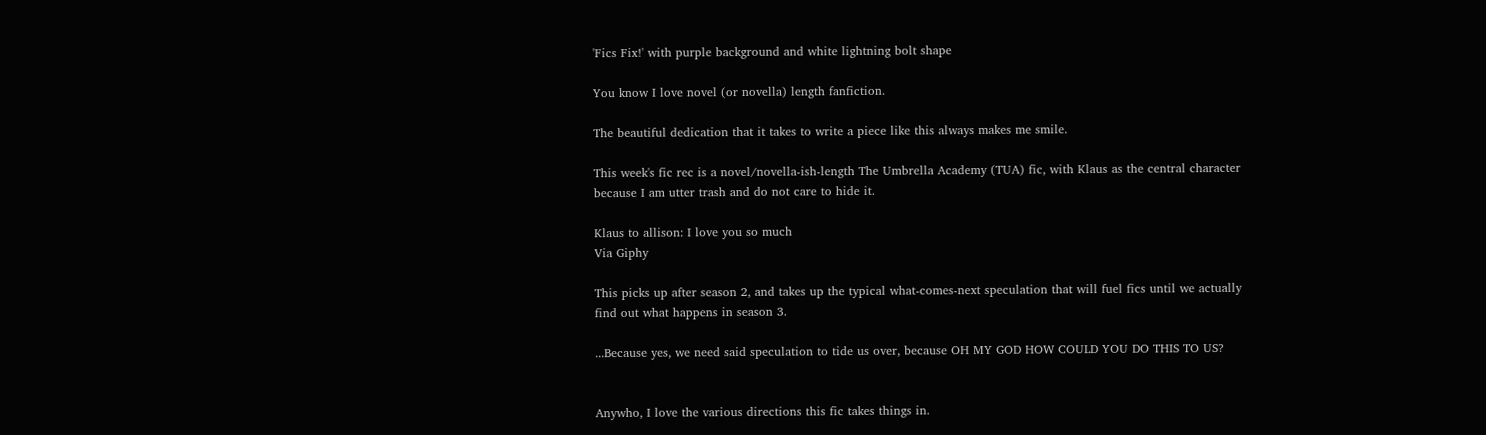'Fics Fix!' with purple background and white lightning bolt shape

You know I love novel (or novella) length fanfiction.

The beautiful dedication that it takes to write a piece like this always makes me smile.

This week's fic rec is a novel/novella-ish-length The Umbrella Academy (TUA) fic, with Klaus as the central character because I am utter trash and do not care to hide it.

Klaus to allison: I love you so much
Via Giphy

This picks up after season 2, and takes up the typical what-comes-next speculation that will fuel fics until we actually find out what happens in season 3.

...Because yes, we need said speculation to tide us over, because OH MY GOD HOW COULD YOU DO THIS TO US?


Anywho, I love the various directions this fic takes things in.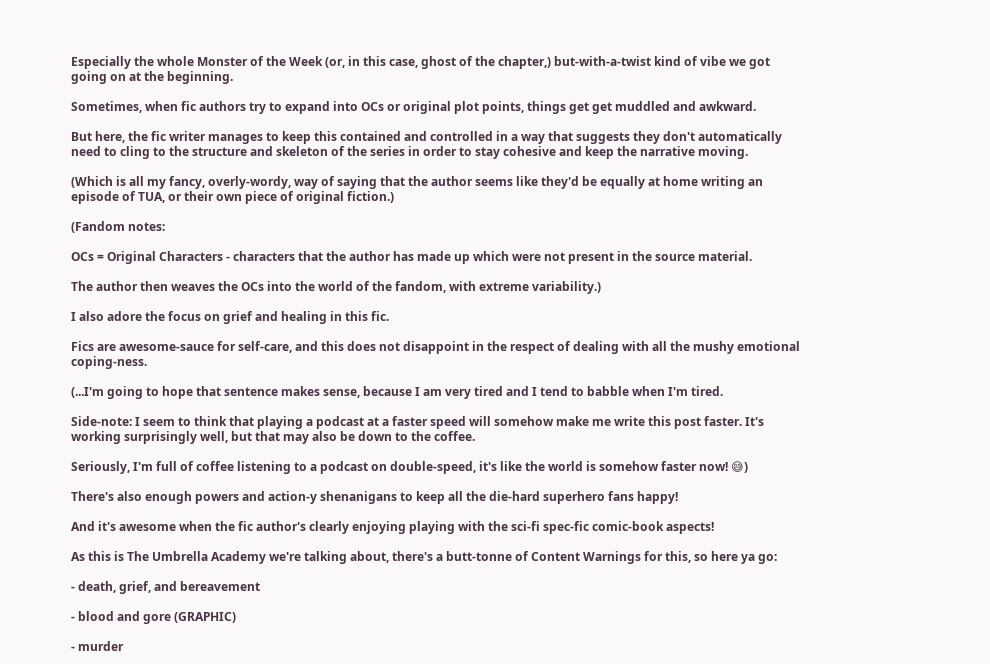Especially the whole Monster of the Week (or, in this case, ghost of the chapter,) but-with-a-twist kind of vibe we got going on at the beginning.

Sometimes, when fic authors try to expand into OCs or original plot points, things get get muddled and awkward.

But here, the fic writer manages to keep this contained and controlled in a way that suggests they don't automatically need to cling to the structure and skeleton of the series in order to stay cohesive and keep the narrative moving.

(Which is all my fancy, overly-wordy, way of saying that the author seems like they'd be equally at home writing an episode of TUA, or their own piece of original fiction.)

(Fandom notes:

OCs = Original Characters - characters that the author has made up which were not present in the source material.

The author then weaves the OCs into the world of the fandom, with extreme variability.)

I also adore the focus on grief and healing in this fic.

Fics are awesome-sauce for self-care, and this does not disappoint in the respect of dealing with all the mushy emotional coping-ness.

(...I'm going to hope that sentence makes sense, because I am very tired and I tend to babble when I'm tired.

Side-note: I seem to think that playing a podcast at a faster speed will somehow make me write this post faster. It's working surprisingly well, but that may also be down to the coffee.

Seriously, I'm full of coffee listening to a podcast on double-speed, it's like the world is somehow faster now! 😅)

There's also enough powers and action-y shenanigans to keep all the die-hard superhero fans happy!

And it's awesome when the fic author's clearly enjoying playing with the sci-fi spec-fic comic-book aspects!

As this is The Umbrella Academy we're talking about, there's a butt-tonne of Content Warnings for this, so here ya go:

- death, grief, and bereavement

- blood and gore (GRAPHIC)

- murder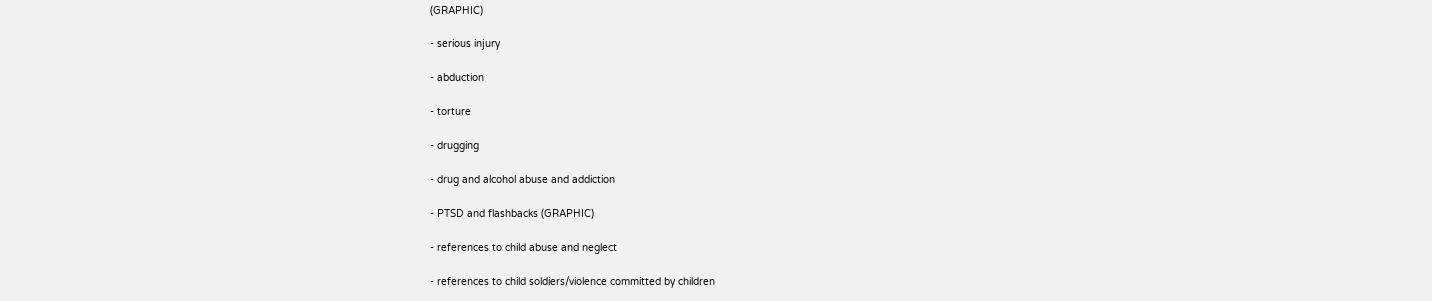(GRAPHIC)

- serious injury

- abduction

- torture

- drugging

- drug and alcohol abuse and addiction

- PTSD and flashbacks (GRAPHIC)

- references to child abuse and neglect

- references to child soldiers/violence committed by children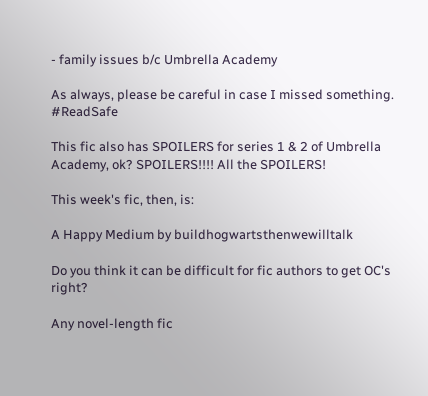- family issues b/c Umbrella Academy

As always, please be careful in case I missed something. #ReadSafe

This fic also has SPOILERS for series 1 & 2 of Umbrella Academy, ok? SPOILERS!!!! All the SPOILERS!

This week's fic, then, is:

A Happy Medium by buildhogwartsthenwewilltalk

Do you think it can be difficult for fic authors to get OC's right?

Any novel-length fic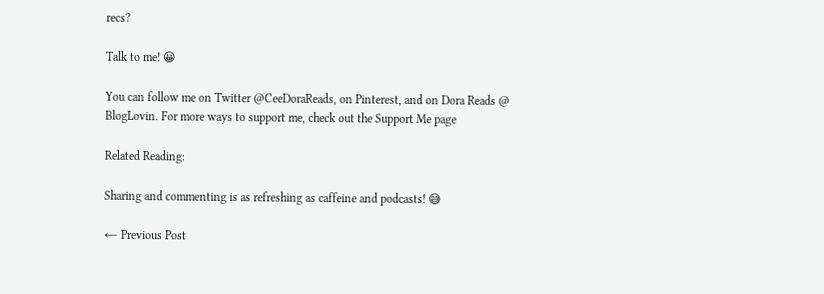recs?

Talk to me! 😀

You can follow me on Twitter @CeeDoraReads, on Pinterest, and on Dora Reads @ BlogLovin. For more ways to support me, check out the Support Me page

Related Reading:

Sharing and commenting is as refreshing as caffeine and podcasts! 😅

← Previous Post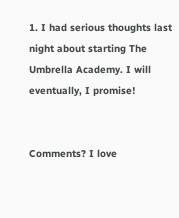1. I had serious thoughts last night about starting The Umbrella Academy. I will eventually, I promise!


Comments? I love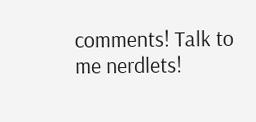comments! Talk to me nerdlets!